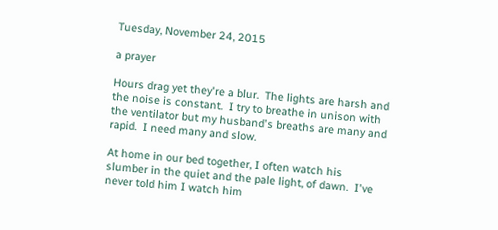Tuesday, November 24, 2015

a prayer

Hours drag yet they're a blur.  The lights are harsh and the noise is constant.  I try to breathe in unison with the ventilator but my husband's breaths are many and rapid.  I need many and slow.

At home in our bed together, I often watch his slumber in the quiet and the pale light, of dawn.  I've never told him I watch him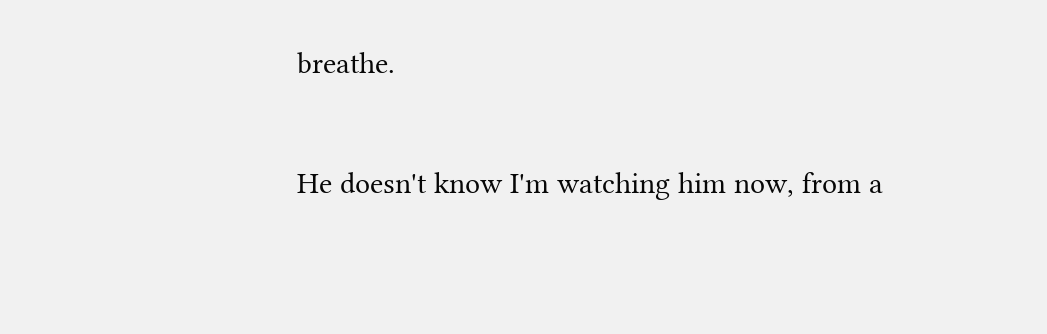breathe.

He doesn't know I'm watching him now, from a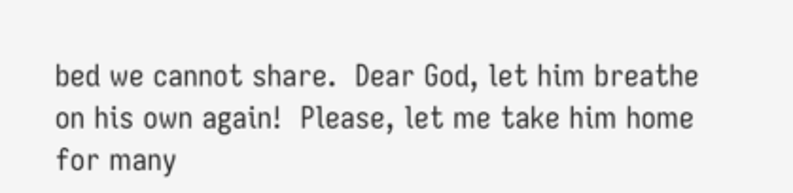bed we cannot share.  Dear God, let him breathe on his own again!  Please, let me take him home for many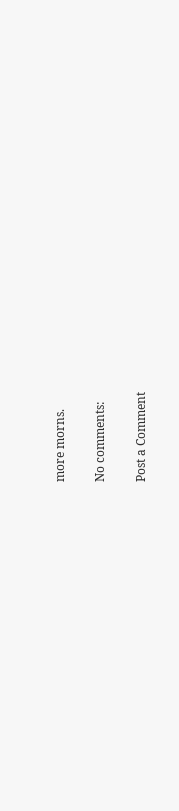more morns.

No comments:

Post a Comment